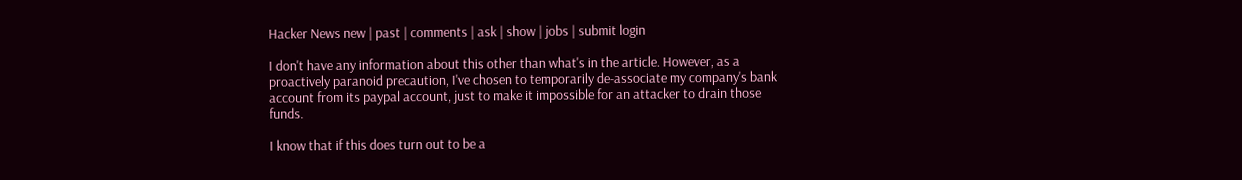Hacker News new | past | comments | ask | show | jobs | submit login

I don't have any information about this other than what's in the article. However, as a proactively paranoid precaution, I've chosen to temporarily de-associate my company's bank account from its paypal account, just to make it impossible for an attacker to drain those funds.

I know that if this does turn out to be a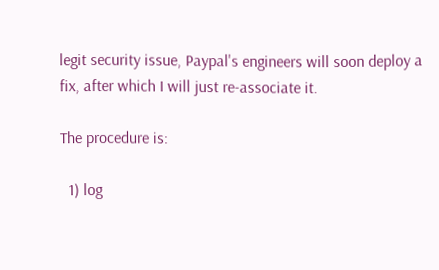legit security issue, Paypal's engineers will soon deploy a fix, after which I will just re-associate it.

The procedure is:

  1) log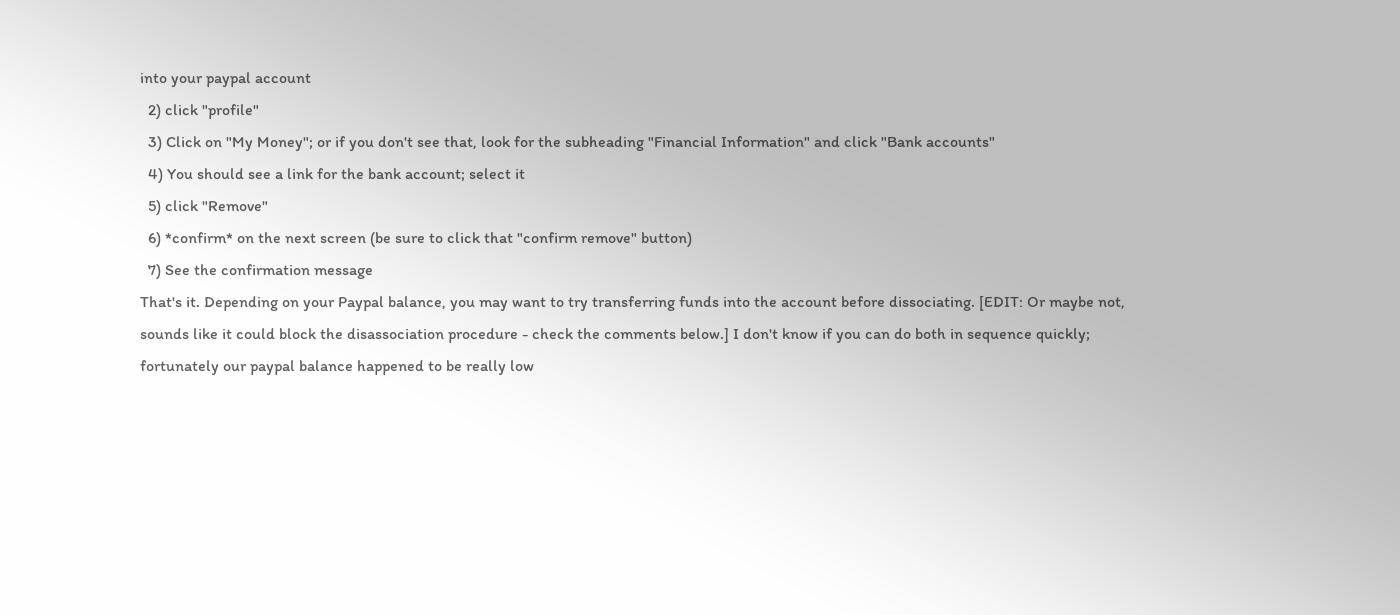into your paypal account
  2) click "profile"
  3) Click on "My Money"; or if you don't see that, look for the subheading "Financial Information" and click "Bank accounts"
  4) You should see a link for the bank account; select it
  5) click "Remove"
  6) *confirm* on the next screen (be sure to click that "confirm remove" button)
  7) See the confirmation message
That's it. Depending on your Paypal balance, you may want to try transferring funds into the account before dissociating. [EDIT: Or maybe not, sounds like it could block the disassociation procedure - check the comments below.] I don't know if you can do both in sequence quickly; fortunately our paypal balance happened to be really low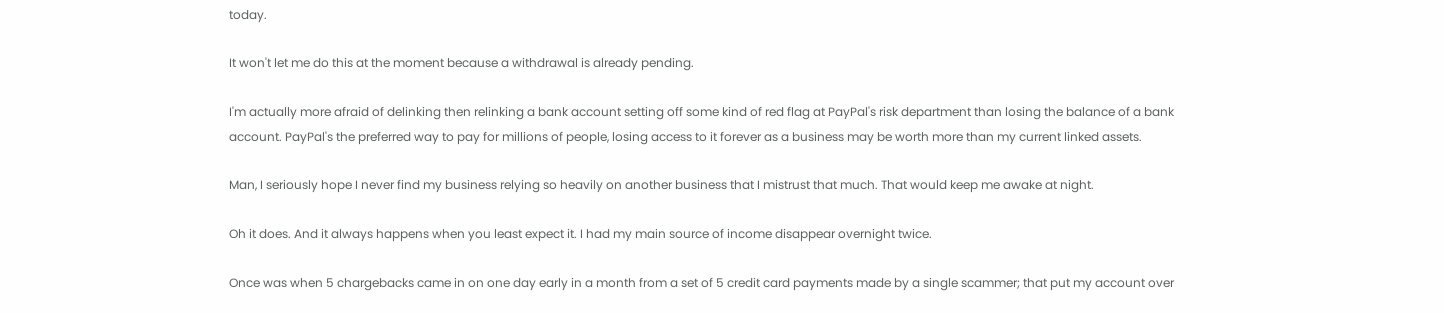today.

It won't let me do this at the moment because a withdrawal is already pending.

I'm actually more afraid of delinking then relinking a bank account setting off some kind of red flag at PayPal's risk department than losing the balance of a bank account. PayPal's the preferred way to pay for millions of people, losing access to it forever as a business may be worth more than my current linked assets.

Man, I seriously hope I never find my business relying so heavily on another business that I mistrust that much. That would keep me awake at night.

Oh it does. And it always happens when you least expect it. I had my main source of income disappear overnight twice.

Once was when 5 chargebacks came in on one day early in a month from a set of 5 credit card payments made by a single scammer; that put my account over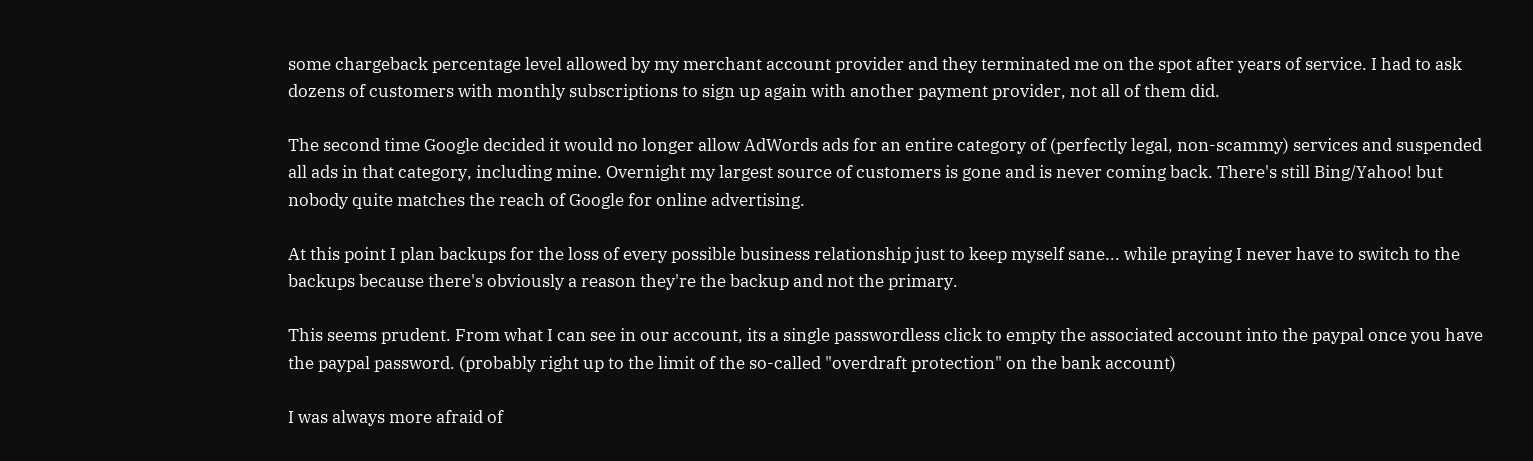some chargeback percentage level allowed by my merchant account provider and they terminated me on the spot after years of service. I had to ask dozens of customers with monthly subscriptions to sign up again with another payment provider, not all of them did.

The second time Google decided it would no longer allow AdWords ads for an entire category of (perfectly legal, non-scammy) services and suspended all ads in that category, including mine. Overnight my largest source of customers is gone and is never coming back. There's still Bing/Yahoo! but nobody quite matches the reach of Google for online advertising.

At this point I plan backups for the loss of every possible business relationship just to keep myself sane... while praying I never have to switch to the backups because there's obviously a reason they're the backup and not the primary.

This seems prudent. From what I can see in our account, its a single passwordless click to empty the associated account into the paypal once you have the paypal password. (probably right up to the limit of the so-called "overdraft protection" on the bank account)

I was always more afraid of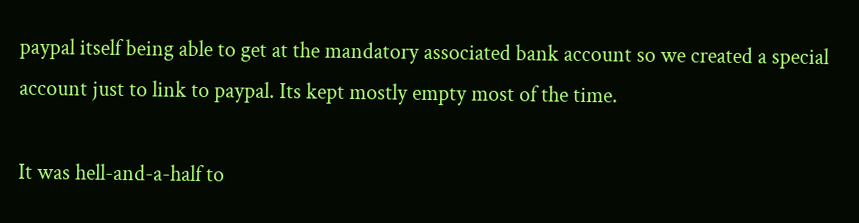paypal itself being able to get at the mandatory associated bank account so we created a special account just to link to paypal. Its kept mostly empty most of the time.

It was hell-and-a-half to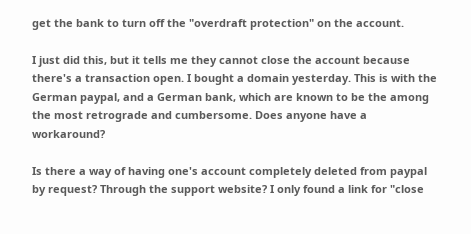get the bank to turn off the "overdraft protection" on the account.

I just did this, but it tells me they cannot close the account because there's a transaction open. I bought a domain yesterday. This is with the German paypal, and a German bank, which are known to be the among the most retrograde and cumbersome. Does anyone have a workaround?

Is there a way of having one's account completely deleted from paypal by request? Through the support website? I only found a link for "close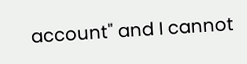account" and I cannot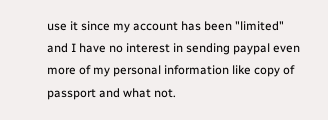use it since my account has been "limited" and I have no interest in sending paypal even more of my personal information like copy of passport and what not.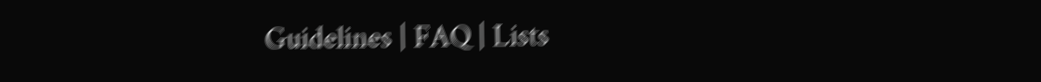Guidelines | FAQ | Lists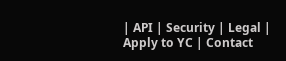| API | Security | Legal | Apply to YC | Contact